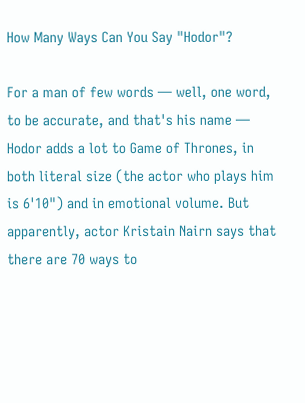How Many Ways Can You Say "Hodor"?

For a man of few words — well, one word, to be accurate, and that's his name — Hodor adds a lot to Game of Thrones, in both literal size (the actor who plays him is 6'10") and in emotional volume. But apparently, actor Kristain Nairn says that there are 70 ways to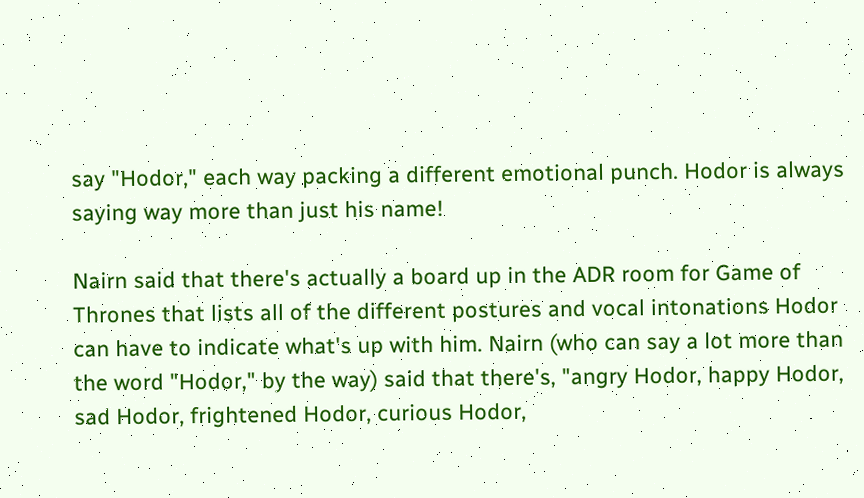say "Hodor," each way packing a different emotional punch. Hodor is always saying way more than just his name!

Nairn said that there's actually a board up in the ADR room for Game of Thrones that lists all of the different postures and vocal intonations Hodor can have to indicate what's up with him. Nairn (who can say a lot more than the word "Hodor," by the way) said that there's, "angry Hodor, happy Hodor, sad Hodor, frightened Hodor, curious Hodor,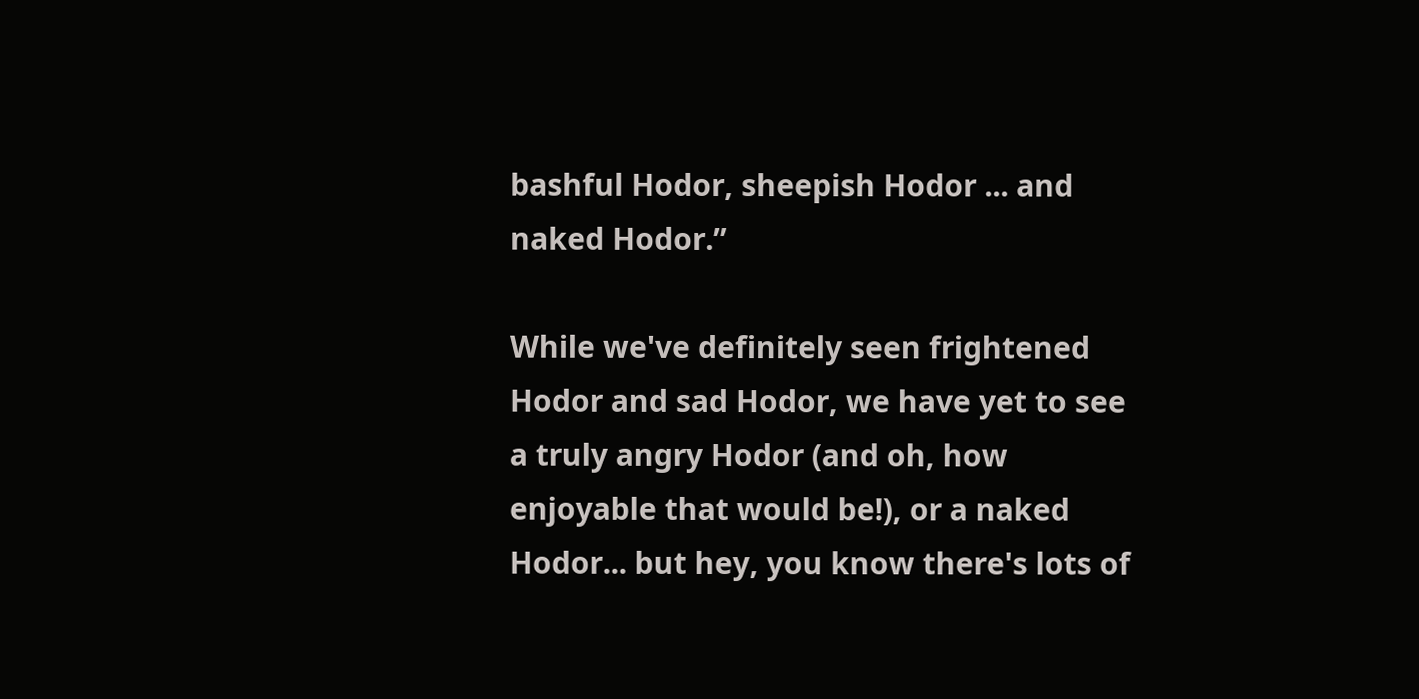bashful Hodor, sheepish Hodor ... and naked Hodor.”

While we've definitely seen frightened Hodor and sad Hodor, we have yet to see a truly angry Hodor (and oh, how enjoyable that would be!), or a naked Hodor... but hey, you know there's lots of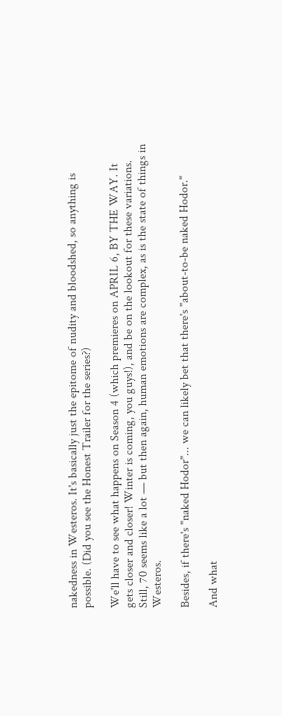nakedness in Westeros. It's basically just the epitome of nudity and bloodshed, so anything is possible. (Did you see the Honest Trailer for the series?)

We'll have to see what happens on Season 4 (which premieres on APRIL 6, BY THE WAY. It gets closer and closer! Winter is coming, you guys!), and be on the lookout for these variations. Still, 70 seems like a lot — but then again, human emotions are complex, as is the state of things in Westeros.

Besides, if there's "naked Hodor"... we can likely bet that there's "about-to-be naked Hodor."

And what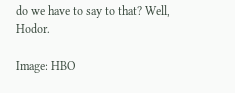do we have to say to that? Well, Hodor.

Image: HBO